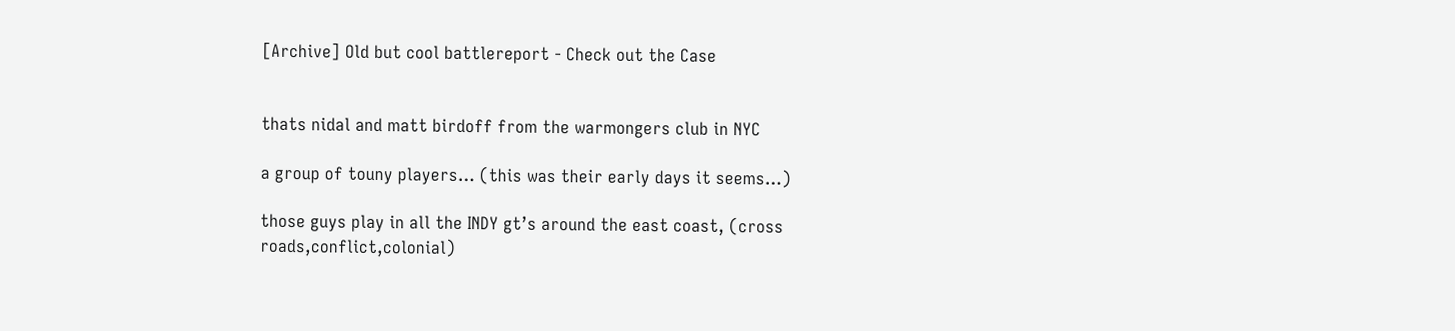[Archive] Old but cool battlereport - Check out the Case


thats nidal and matt birdoff from the warmongers club in NYC

a group of touny players… (this was their early days it seems…)

those guys play in all the INDY gt’s around the east coast, (cross roads,conflict,colonial)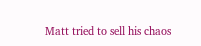Matt tried to sell his chaos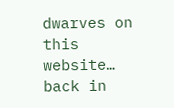dwarves on this website… back in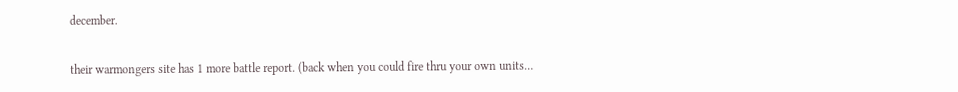december.

their warmongers site has 1 more battle report. (back when you could fire thru your own units…